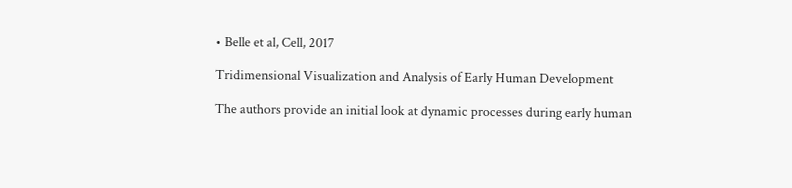• Belle et al, Cell, 2017

Tridimensional Visualization and Analysis of Early Human Development

The authors provide an initial look at dynamic processes during early human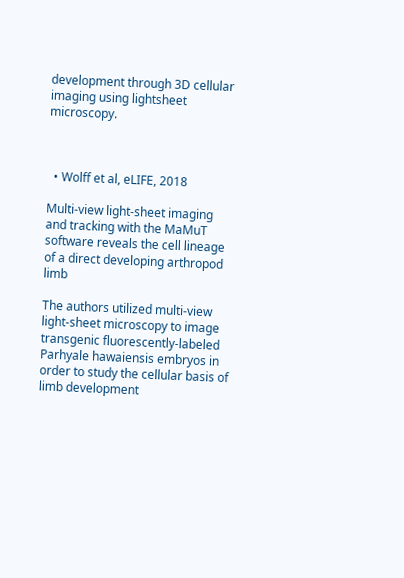development through 3D cellular imaging using lightsheet microscopy.



  • Wolff et al, eLIFE, 2018

Multi-view light-sheet imaging and tracking with the MaMuT software reveals the cell lineage of a direct developing arthropod limb

The authors utilized multi-view light-sheet microscopy to image transgenic fluorescently-labeled Parhyale hawaiensis embryos in order to study the cellular basis of limb development